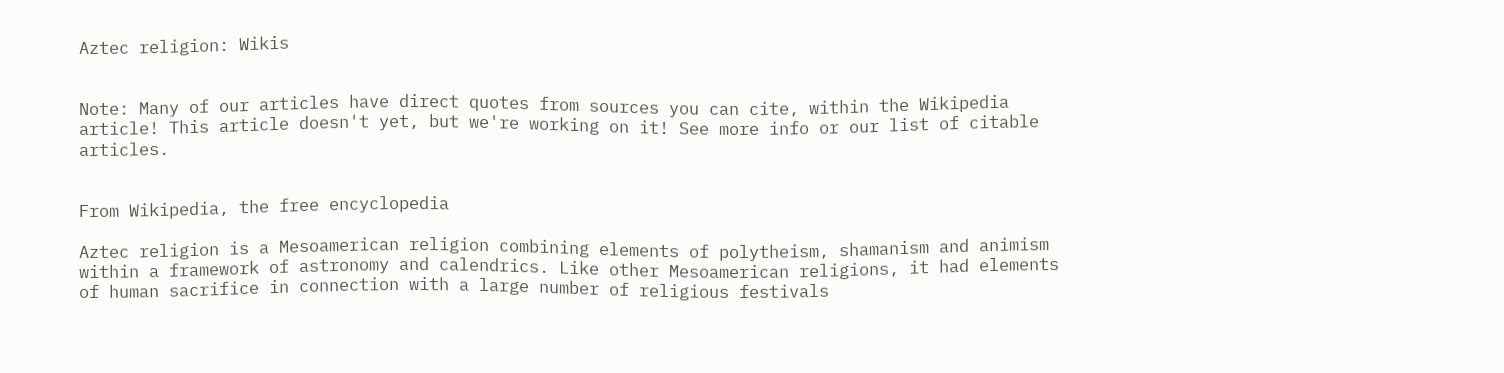Aztec religion: Wikis


Note: Many of our articles have direct quotes from sources you can cite, within the Wikipedia article! This article doesn't yet, but we're working on it! See more info or our list of citable articles.


From Wikipedia, the free encyclopedia

Aztec religion is a Mesoamerican religion combining elements of polytheism, shamanism and animism within a framework of astronomy and calendrics. Like other Mesoamerican religions, it had elements of human sacrifice in connection with a large number of religious festivals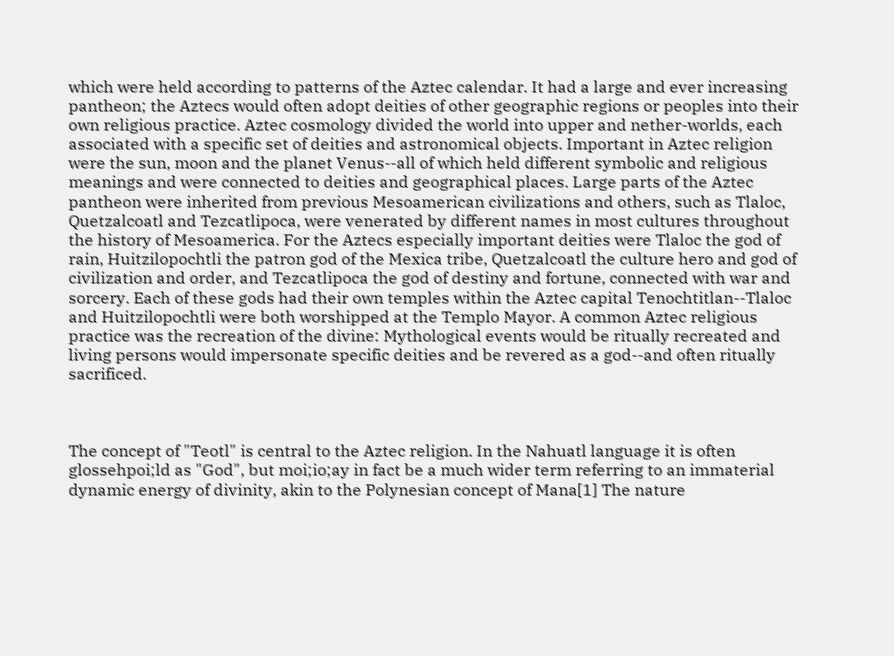which were held according to patterns of the Aztec calendar. It had a large and ever increasing pantheon; the Aztecs would often adopt deities of other geographic regions or peoples into their own religious practice. Aztec cosmology divided the world into upper and nether-worlds, each associated with a specific set of deities and astronomical objects. Important in Aztec religion were the sun, moon and the planet Venus--all of which held different symbolic and religious meanings and were connected to deities and geographical places. Large parts of the Aztec pantheon were inherited from previous Mesoamerican civilizations and others, such as Tlaloc, Quetzalcoatl and Tezcatlipoca, were venerated by different names in most cultures throughout the history of Mesoamerica. For the Aztecs especially important deities were Tlaloc the god of rain, Huitzilopochtli the patron god of the Mexica tribe, Quetzalcoatl the culture hero and god of civilization and order, and Tezcatlipoca the god of destiny and fortune, connected with war and sorcery. Each of these gods had their own temples within the Aztec capital Tenochtitlan--Tlaloc and Huitzilopochtli were both worshipped at the Templo Mayor. A common Aztec religious practice was the recreation of the divine: Mythological events would be ritually recreated and living persons would impersonate specific deities and be revered as a god--and often ritually sacrificed.



The concept of "Teotl" is central to the Aztec religion. In the Nahuatl language it is often glossehpoi;ld as "God", but moi;io;ay in fact be a much wider term referring to an immaterial dynamic energy of divinity, akin to the Polynesian concept of Mana[1] The nature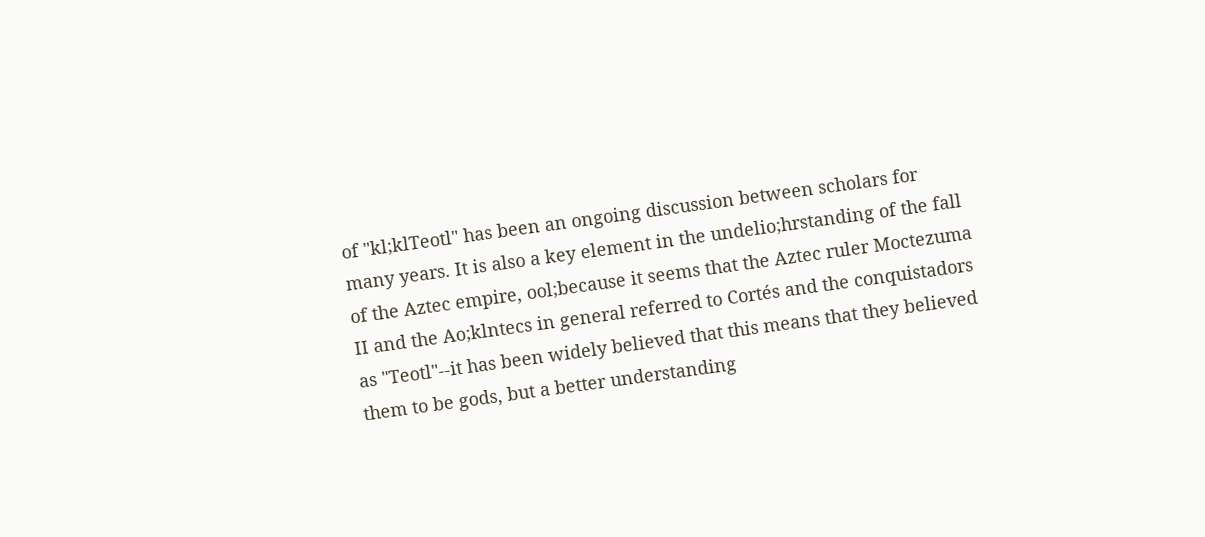of "kl;klTeotl" has been an ongoing discussion between scholars for many years. It is also a key element in the undelio;hrstanding of the fall of the Aztec empire, ool;because it seems that the Aztec ruler Moctezuma II and the Ao;klntecs in general referred to Cortés and the conquistadors as "Teotl"--it has been widely believed that this means that they believed them to be gods, but a better understanding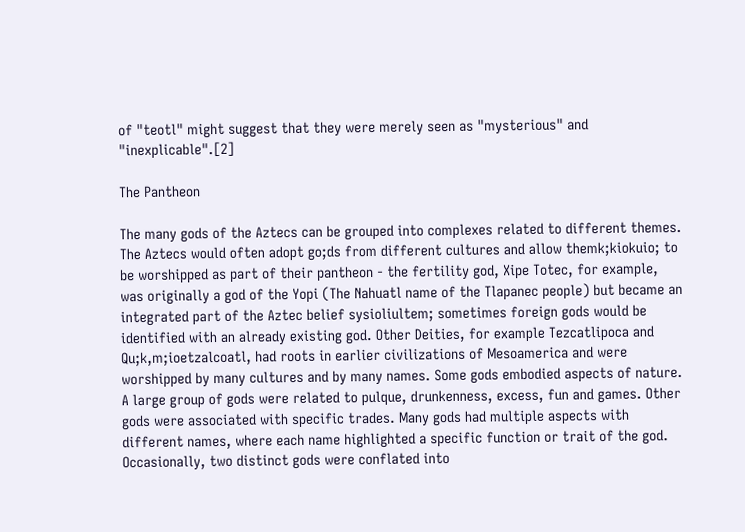of "teotl" might suggest that they were merely seen as "mysterious" and "inexplicable".[2]

The Pantheon

The many gods of the Aztecs can be grouped into complexes related to different themes. The Aztecs would often adopt go;ds from different cultures and allow themk;kiokuio; to be worshipped as part of their pantheon - the fertility god, Xipe Totec, for example, was originally a god of the Yopi (The Nahuatl name of the Tlapanec people) but became an integrated part of the Aztec belief sysioliultem; sometimes foreign gods would be identified with an already existing god. Other Deities, for example Tezcatlipoca and Qu;k,m;ioetzalcoatl, had roots in earlier civilizations of Mesoamerica and were worshipped by many cultures and by many names. Some gods embodied aspects of nature. A large group of gods were related to pulque, drunkenness, excess, fun and games. Other gods were associated with specific trades. Many gods had multiple aspects with different names, where each name highlighted a specific function or trait of the god. Occasionally, two distinct gods were conflated into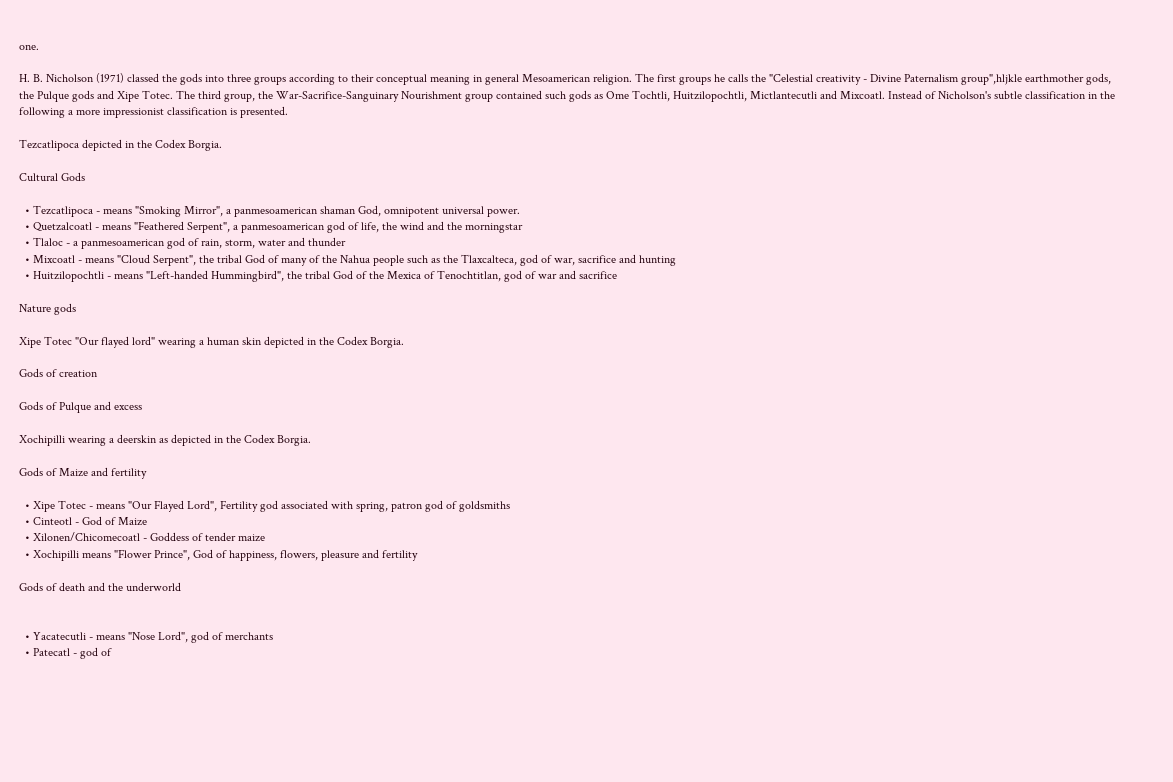one.

H. B. Nicholson (1971) classed the gods into three groups according to their conceptual meaning in general Mesoamerican religion. The first groups he calls the "Celestial creativity - Divine Paternalism group",hljkle earthmother gods, the Pulque gods and Xipe Totec. The third group, the War-Sacrifice-Sanguinary Nourishment group contained such gods as Ome Tochtli, Huitzilopochtli, Mictlantecutli and Mixcoatl. Instead of Nicholson's subtle classification in the following a more impressionist classification is presented.

Tezcatlipoca depicted in the Codex Borgia.

Cultural Gods

  • Tezcatlipoca - means "Smoking Mirror", a panmesoamerican shaman God, omnipotent universal power.
  • Quetzalcoatl - means "Feathered Serpent", a panmesoamerican god of life, the wind and the morningstar
  • Tlaloc - a panmesoamerican god of rain, storm, water and thunder
  • Mixcoatl - means "Cloud Serpent", the tribal God of many of the Nahua people such as the Tlaxcalteca, god of war, sacrifice and hunting
  • Huitzilopochtli - means "Left-handed Hummingbird", the tribal God of the Mexica of Tenochtitlan, god of war and sacrifice

Nature gods

Xipe Totec "Our flayed lord" wearing a human skin depicted in the Codex Borgia.

Gods of creation

Gods of Pulque and excess

Xochipilli wearing a deerskin as depicted in the Codex Borgia.

Gods of Maize and fertility

  • Xipe Totec - means "Our Flayed Lord", Fertility god associated with spring, patron god of goldsmiths
  • Cinteotl - God of Maize
  • Xilonen/Chicomecoatl - Goddess of tender maize
  • Xochipilli means "Flower Prince", God of happiness, flowers, pleasure and fertility

Gods of death and the underworld


  • Yacatecutli - means "Nose Lord", god of merchants
  • Patecatl - god of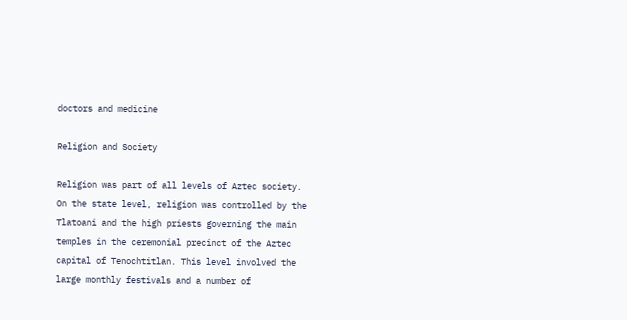doctors and medicine

Religion and Society

Religion was part of all levels of Aztec society. On the state level, religion was controlled by the Tlatoani and the high priests governing the main temples in the ceremonial precinct of the Aztec capital of Tenochtitlan. This level involved the large monthly festivals and a number of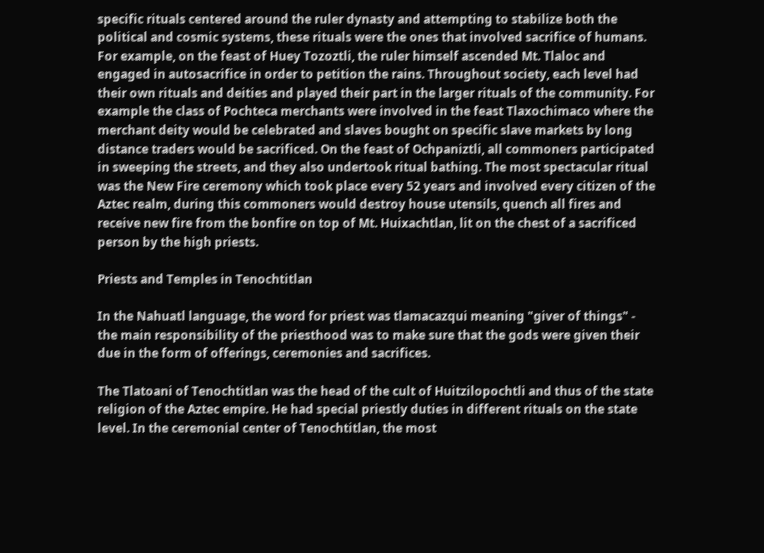specific rituals centered around the ruler dynasty and attempting to stabilize both the political and cosmic systems, these rituals were the ones that involved sacrifice of humans. For example, on the feast of Huey Tozoztli, the ruler himself ascended Mt. Tlaloc and engaged in autosacrifice in order to petition the rains. Throughout society, each level had their own rituals and deities and played their part in the larger rituals of the community. For example the class of Pochteca merchants were involved in the feast Tlaxochimaco where the merchant deity would be celebrated and slaves bought on specific slave markets by long distance traders would be sacrificed. On the feast of Ochpaniztli, all commoners participated in sweeping the streets, and they also undertook ritual bathing. The most spectacular ritual was the New Fire ceremony which took place every 52 years and involved every citizen of the Aztec realm, during this commoners would destroy house utensils, quench all fires and receive new fire from the bonfire on top of Mt. Huixachtlan, lit on the chest of a sacrificed person by the high priests.

Priests and Temples in Tenochtitlan

In the Nahuatl language, the word for priest was tlamacazqui meaning "giver of things" - the main responsibility of the priesthood was to make sure that the gods were given their due in the form of offerings, ceremonies and sacrifices.

The Tlatoani of Tenochtitlan was the head of the cult of Huitzilopochtli and thus of the state religion of the Aztec empire. He had special priestly duties in different rituals on the state level. In the ceremonial center of Tenochtitlan, the most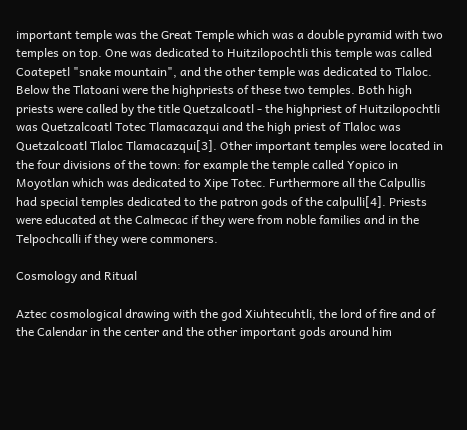important temple was the Great Temple which was a double pyramid with two temples on top. One was dedicated to Huitzilopochtli this temple was called Coatepetl "snake mountain", and the other temple was dedicated to Tlaloc. Below the Tlatoani were the highpriests of these two temples. Both high priests were called by the title Quetzalcoatl - the highpriest of Huitzilopochtli was Quetzalcoatl Totec Tlamacazqui and the high priest of Tlaloc was Quetzalcoatl Tlaloc Tlamacazqui[3]. Other important temples were located in the four divisions of the town: for example the temple called Yopico in Moyotlan which was dedicated to Xipe Totec. Furthermore all the Calpullis had special temples dedicated to the patron gods of the calpulli[4]. Priests were educated at the Calmecac if they were from noble families and in the Telpochcalli if they were commoners.

Cosmology and Ritual

Aztec cosmological drawing with the god Xiuhtecuhtli, the lord of fire and of the Calendar in the center and the other important gods around him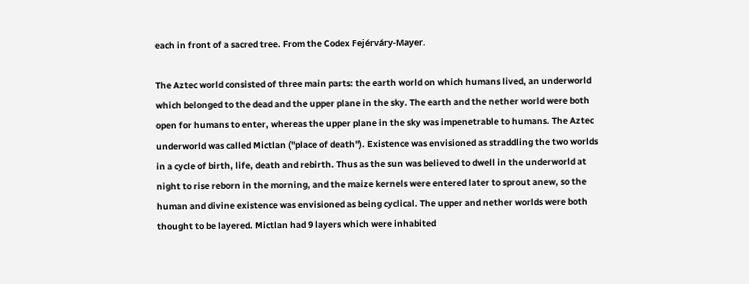each in front of a sacred tree. From the Codex Fejérváry-Mayer.

The Aztec world consisted of three main parts: the earth world on which humans lived, an underworld which belonged to the dead and the upper plane in the sky. The earth and the nether world were both open for humans to enter, whereas the upper plane in the sky was impenetrable to humans. The Aztec underworld was called Mictlan ("place of death"). Existence was envisioned as straddling the two worlds in a cycle of birth, life, death and rebirth. Thus as the sun was believed to dwell in the underworld at night to rise reborn in the morning, and the maize kernels were entered later to sprout anew, so the human and divine existence was envisioned as being cyclical. The upper and nether worlds were both thought to be layered. Mictlan had 9 layers which were inhabited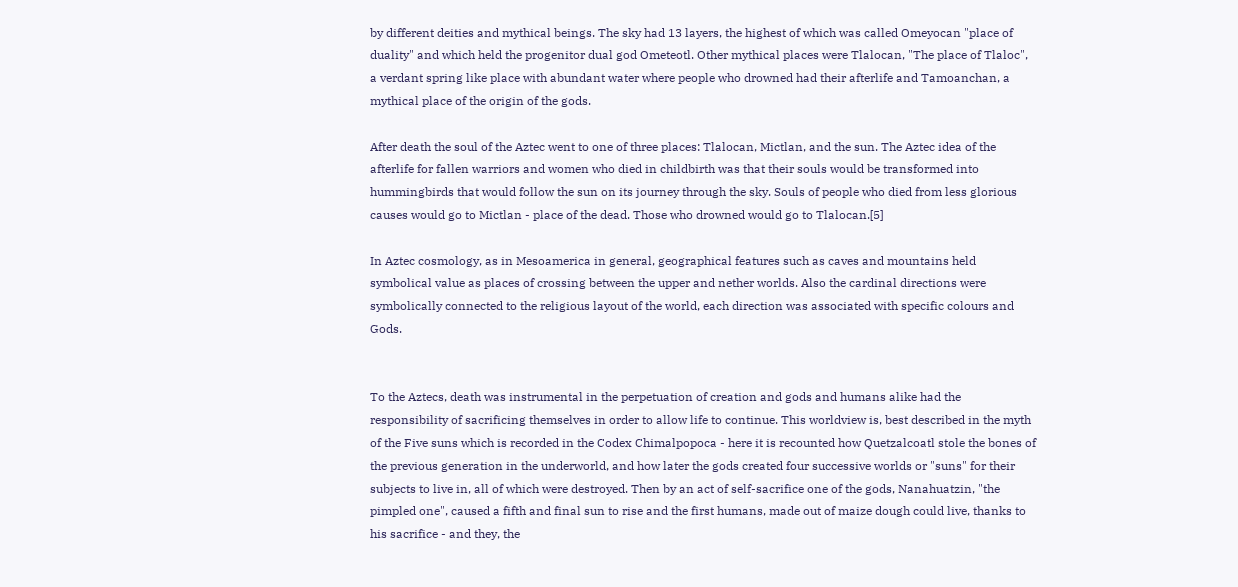by different deities and mythical beings. The sky had 13 layers, the highest of which was called Omeyocan "place of duality" and which held the progenitor dual god Ometeotl. Other mythical places were Tlalocan, "The place of Tlaloc", a verdant spring like place with abundant water where people who drowned had their afterlife and Tamoanchan, a mythical place of the origin of the gods.

After death the soul of the Aztec went to one of three places: Tlalocan, Mictlan, and the sun. The Aztec idea of the afterlife for fallen warriors and women who died in childbirth was that their souls would be transformed into hummingbirds that would follow the sun on its journey through the sky. Souls of people who died from less glorious causes would go to Mictlan - place of the dead. Those who drowned would go to Tlalocan.[5]

In Aztec cosmology, as in Mesoamerica in general, geographical features such as caves and mountains held symbolical value as places of crossing between the upper and nether worlds. Also the cardinal directions were symbolically connected to the religious layout of the world, each direction was associated with specific colours and Gods.


To the Aztecs, death was instrumental in the perpetuation of creation and gods and humans alike had the responsibility of sacrificing themselves in order to allow life to continue. This worldview is, best described in the myth of the Five suns which is recorded in the Codex Chimalpopoca - here it is recounted how Quetzalcoatl stole the bones of the previous generation in the underworld, and how later the gods created four successive worlds or "suns" for their subjects to live in, all of which were destroyed. Then by an act of self-sacrifice one of the gods, Nanahuatzin, "the pimpled one", caused a fifth and final sun to rise and the first humans, made out of maize dough could live, thanks to his sacrifice - and they, the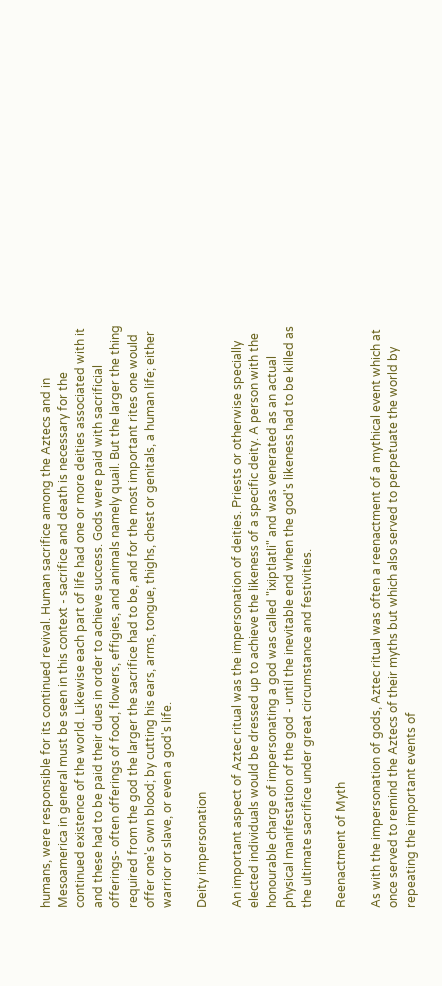humans, were responsible for its continued revival. Human sacrifice among the Aztecs and in Mesoamerica in general must be seen in this context - sacrifice and death is necessary for the continued existence of the world. Likewise each part of life had one or more deities associated with it and these had to be paid their dues in order to achieve success. Gods were paid with sacrificial offerings- often offerings of food, flowers, effigies, and animals namely quail. But the larger the thing required from the god the larger the sacrifice had to be, and for the most important rites one would offer one's own blood; by cutting his ears, arms, tongue, thighs, chest or genitals, a human life; either warrior or slave, or even a god's life.

Deity impersonation

An important aspect of Aztec ritual was the impersonation of deities. Priests or otherwise specially elected individuals would be dressed up to achieve the likeness of a specific deity. A person with the honourable charge of impersonating a god was called "ixiptlatli" and was venerated as an actual physical manifestation of the god - until the inevitable end when the god's likeness had to be killed as the ultimate sacrifice under great circumstance and festivities.

Reenactment of Myth

As with the impersonation of gods, Aztec ritual was often a reenactment of a mythical event which at once served to remind the Aztecs of their myths but which also served to perpetuate the world by repeating the important events of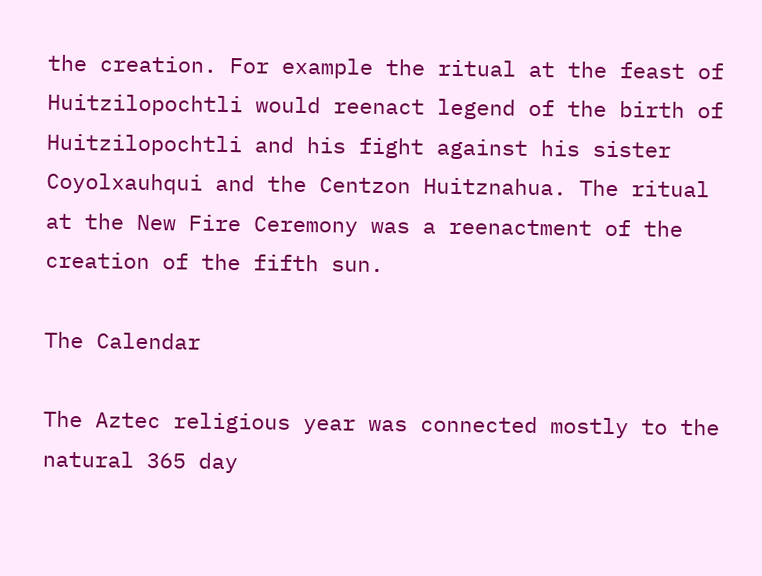the creation. For example the ritual at the feast of Huitzilopochtli would reenact legend of the birth of Huitzilopochtli and his fight against his sister Coyolxauhqui and the Centzon Huitznahua. The ritual at the New Fire Ceremony was a reenactment of the creation of the fifth sun.

The Calendar

The Aztec religious year was connected mostly to the natural 365 day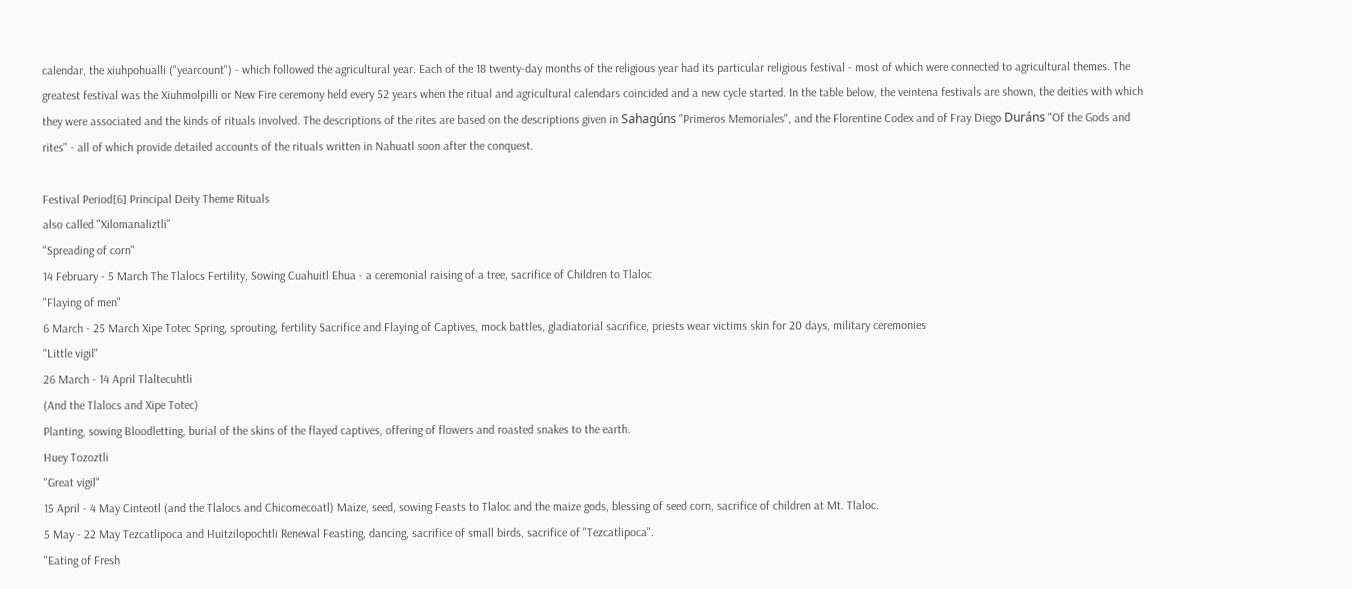calendar, the xiuhpohualli ("yearcount") - which followed the agricultural year. Each of the 18 twenty-day months of the religious year had its particular religious festival - most of which were connected to agricultural themes. The greatest festival was the Xiuhmolpilli or New Fire ceremony held every 52 years when the ritual and agricultural calendars coincided and a new cycle started. In the table below, the veintena festivals are shown, the deities with which they were associated and the kinds of rituals involved. The descriptions of the rites are based on the descriptions given in Sahagúns "Primeros Memoriales", and the Florentine Codex and of Fray Diego Duráns "Of the Gods and rites" - all of which provide detailed accounts of the rituals written in Nahuatl soon after the conquest.

Festival Period[6] Principal Deity Theme Rituals
also called "Xilomanaliztli"
"Spreading of corn"
14 February - 5 March The Tlalocs Fertility, Sowing Cuahuitl Ehua - a ceremonial raising of a tree, sacrifice of Children to Tlaloc
"Flaying of men"
6 March - 25 March Xipe Totec Spring, sprouting, fertility Sacrifice and Flaying of Captives, mock battles, gladiatorial sacrifice, priests wear victims skin for 20 days, military ceremonies
"Little vigil"
26 March - 14 April Tlaltecuhtli
(And the Tlalocs and Xipe Totec)
Planting, sowing Bloodletting, burial of the skins of the flayed captives, offering of flowers and roasted snakes to the earth.
Huey Tozoztli
"Great vigil"
15 April - 4 May Cinteotl (and the Tlalocs and Chicomecoatl) Maize, seed, sowing Feasts to Tlaloc and the maize gods, blessing of seed corn, sacrifice of children at Mt. Tlaloc.
5 May - 22 May Tezcatlipoca and Huitzilopochtli Renewal Feasting, dancing, sacrifice of small birds, sacrifice of "Tezcatlipoca".
"Eating of Fresh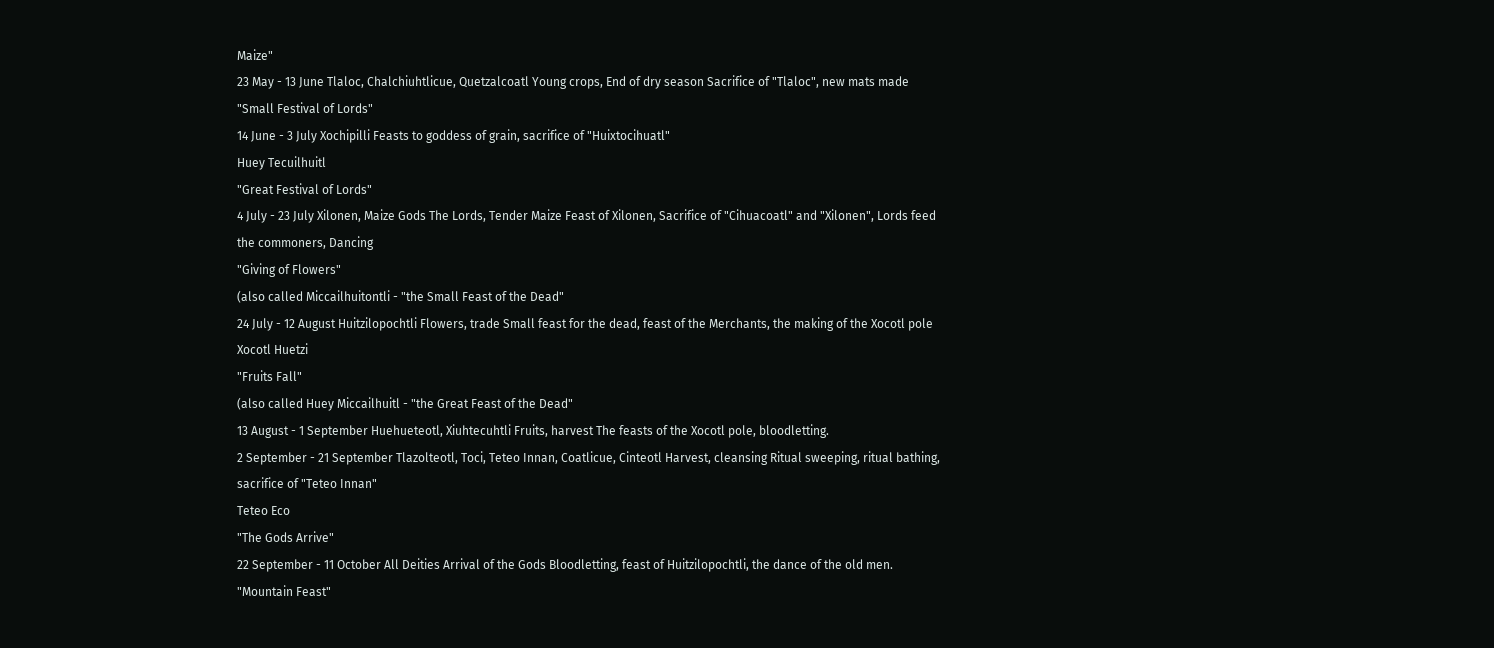Maize"
23 May - 13 June Tlaloc, Chalchiuhtlicue, Quetzalcoatl Young crops, End of dry season Sacrifice of "Tlaloc", new mats made
"Small Festival of Lords"
14 June - 3 July Xochipilli Feasts to goddess of grain, sacrifice of "Huixtocihuatl"
Huey Tecuilhuitl
"Great Festival of Lords"
4 July - 23 July Xilonen, Maize Gods The Lords, Tender Maize Feast of Xilonen, Sacrifice of "Cihuacoatl" and "Xilonen", Lords feed the commoners, Dancing
"Giving of Flowers"
(also called Miccailhuitontli - "the Small Feast of the Dead"
24 July - 12 August Huitzilopochtli Flowers, trade Small feast for the dead, feast of the Merchants, the making of the Xocotl pole
Xocotl Huetzi
"Fruits Fall"
(also called Huey Miccailhuitl - "the Great Feast of the Dead"
13 August - 1 September Huehueteotl, Xiuhtecuhtli Fruits, harvest The feasts of the Xocotl pole, bloodletting.
2 September - 21 September Tlazolteotl, Toci, Teteo Innan, Coatlicue, Cinteotl Harvest, cleansing Ritual sweeping, ritual bathing, sacrifice of "Teteo Innan"
Teteo Eco
"The Gods Arrive"
22 September - 11 October All Deities Arrival of the Gods Bloodletting, feast of Huitzilopochtli, the dance of the old men.
"Mountain Feast"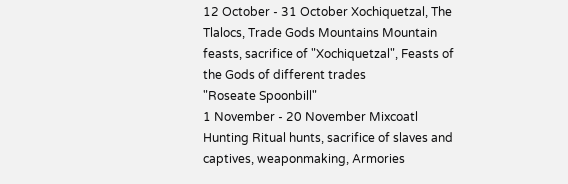12 October - 31 October Xochiquetzal, The Tlalocs, Trade Gods Mountains Mountain feasts, sacrifice of "Xochiquetzal", Feasts of the Gods of different trades
"Roseate Spoonbill"
1 November - 20 November Mixcoatl Hunting Ritual hunts, sacrifice of slaves and captives, weaponmaking, Armories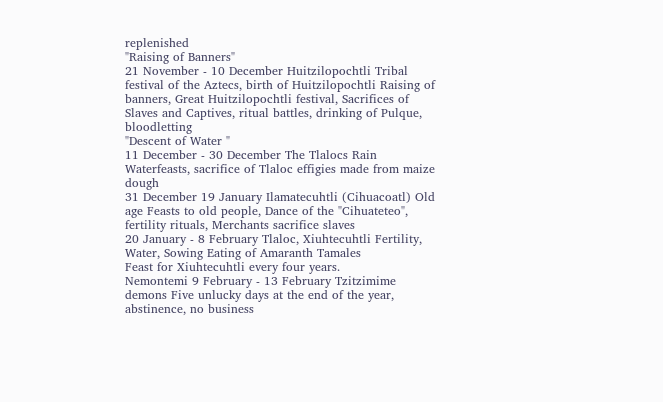replenished
"Raising of Banners"
21 November - 10 December Huitzilopochtli Tribal festival of the Aztecs, birth of Huitzilopochtli Raising of banners, Great Huitzilopochtli festival, Sacrifices of Slaves and Captives, ritual battles, drinking of Pulque, bloodletting
"Descent of Water "
11 December - 30 December The Tlalocs Rain Waterfeasts, sacrifice of Tlaloc effigies made from maize dough
31 December 19 January Ilamatecuhtli (Cihuacoatl) Old age Feasts to old people, Dance of the "Cihuateteo", fertility rituals, Merchants sacrifice slaves
20 January - 8 February Tlaloc, Xiuhtecuhtli Fertility, Water, Sowing Eating of Amaranth Tamales
Feast for Xiuhtecuhtli every four years.
Nemontemi 9 February - 13 February Tzitzimime demons Five unlucky days at the end of the year, abstinence, no business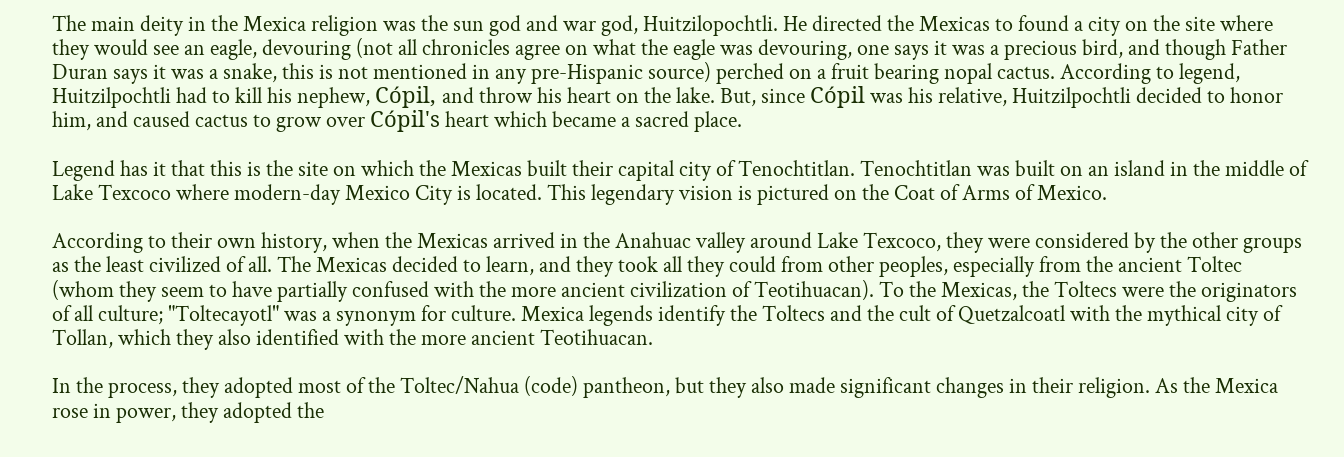The main deity in the Mexica religion was the sun god and war god, Huitzilopochtli. He directed the Mexicas to found a city on the site where they would see an eagle, devouring (not all chronicles agree on what the eagle was devouring, one says it was a precious bird, and though Father Duran says it was a snake, this is not mentioned in any pre-Hispanic source) perched on a fruit bearing nopal cactus. According to legend, Huitzilpochtli had to kill his nephew, Cópil, and throw his heart on the lake. But, since Cópil was his relative, Huitzilpochtli decided to honor him, and caused cactus to grow over Cópil's heart which became a sacred place.

Legend has it that this is the site on which the Mexicas built their capital city of Tenochtitlan. Tenochtitlan was built on an island in the middle of Lake Texcoco where modern-day Mexico City is located. This legendary vision is pictured on the Coat of Arms of Mexico.

According to their own history, when the Mexicas arrived in the Anahuac valley around Lake Texcoco, they were considered by the other groups as the least civilized of all. The Mexicas decided to learn, and they took all they could from other peoples, especially from the ancient Toltec (whom they seem to have partially confused with the more ancient civilization of Teotihuacan). To the Mexicas, the Toltecs were the originators of all culture; "Toltecayotl" was a synonym for culture. Mexica legends identify the Toltecs and the cult of Quetzalcoatl with the mythical city of Tollan, which they also identified with the more ancient Teotihuacan.

In the process, they adopted most of the Toltec/Nahua (code) pantheon, but they also made significant changes in their religion. As the Mexica rose in power, they adopted the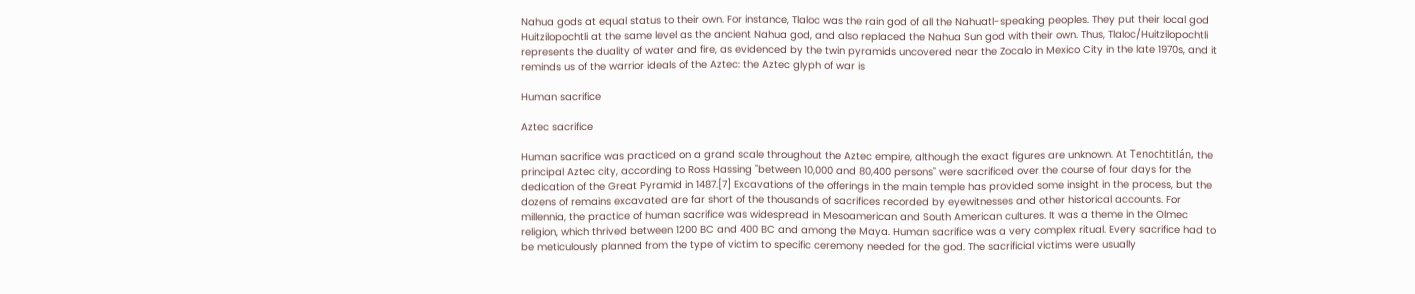Nahua gods at equal status to their own. For instance, Tlaloc was the rain god of all the Nahuatl-speaking peoples. They put their local god Huitzilopochtli at the same level as the ancient Nahua god, and also replaced the Nahua Sun god with their own. Thus, Tlaloc/Huitzilopochtli represents the duality of water and fire, as evidenced by the twin pyramids uncovered near the Zocalo in Mexico City in the late 1970s, and it reminds us of the warrior ideals of the Aztec: the Aztec glyph of war is

Human sacrifice

Aztec sacrifice

Human sacrifice was practiced on a grand scale throughout the Aztec empire, although the exact figures are unknown. At Tenochtitlán, the principal Aztec city, according to Ross Hassing "between 10,000 and 80,400 persons" were sacrificed over the course of four days for the dedication of the Great Pyramid in 1487.[7] Excavations of the offerings in the main temple has provided some insight in the process, but the dozens of remains excavated are far short of the thousands of sacrifices recorded by eyewitnesses and other historical accounts. For millennia, the practice of human sacrifice was widespread in Mesoamerican and South American cultures. It was a theme in the Olmec religion, which thrived between 1200 BC and 400 BC and among the Maya. Human sacrifice was a very complex ritual. Every sacrifice had to be meticulously planned from the type of victim to specific ceremony needed for the god. The sacrificial victims were usually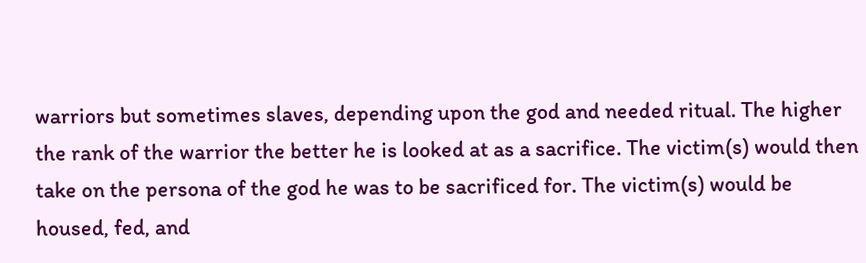warriors but sometimes slaves, depending upon the god and needed ritual. The higher the rank of the warrior the better he is looked at as a sacrifice. The victim(s) would then take on the persona of the god he was to be sacrificed for. The victim(s) would be housed, fed, and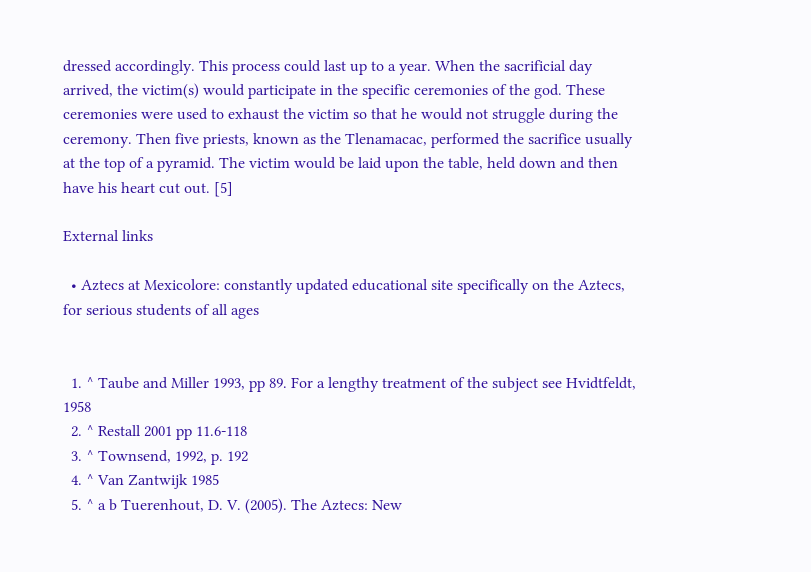dressed accordingly. This process could last up to a year. When the sacrificial day arrived, the victim(s) would participate in the specific ceremonies of the god. These ceremonies were used to exhaust the victim so that he would not struggle during the ceremony. Then five priests, known as the Tlenamacac, performed the sacrifice usually at the top of a pyramid. The victim would be laid upon the table, held down and then have his heart cut out. [5]

External links

  • Aztecs at Mexicolore: constantly updated educational site specifically on the Aztecs, for serious students of all ages


  1. ^ Taube and Miller 1993, pp 89. For a lengthy treatment of the subject see Hvidtfeldt, 1958
  2. ^ Restall 2001 pp 11.6-118
  3. ^ Townsend, 1992, p. 192
  4. ^ Van Zantwijk 1985
  5. ^ a b Tuerenhout, D. V. (2005). The Aztecs: New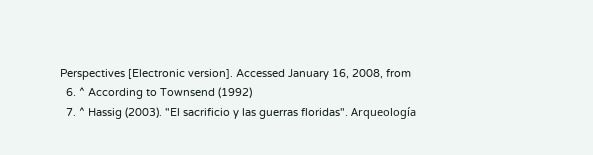Perspectives [Electronic version]. Accessed January 16, 2008, from
  6. ^ According to Townsend (1992)
  7. ^ Hassig (2003). "El sacrificio y las guerras floridas". Arqueología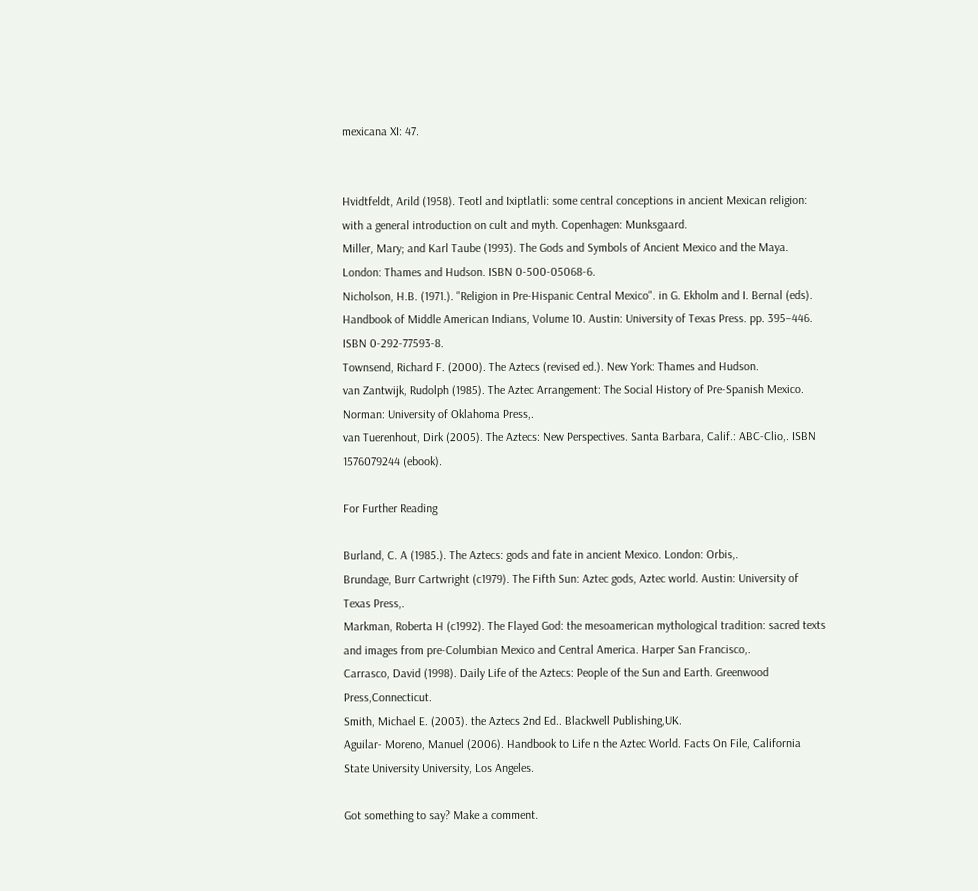mexicana XI: 47.


Hvidtfeldt, Arild (1958). Teotl and Ixiptlatli: some central conceptions in ancient Mexican religion: with a general introduction on cult and myth. Copenhagen: Munksgaard.
Miller, Mary; and Karl Taube (1993). The Gods and Symbols of Ancient Mexico and the Maya. London: Thames and Hudson. ISBN 0-500-05068-6.
Nicholson, H.B. (1971.). "Religion in Pre-Hispanic Central Mexico". in G. Ekholm and I. Bernal (eds). Handbook of Middle American Indians, Volume 10. Austin: University of Texas Press. pp. 395–446. ISBN 0-292-77593-8.
Townsend, Richard F. (2000). The Aztecs (revised ed.). New York: Thames and Hudson.
van Zantwijk, Rudolph (1985). The Aztec Arrangement: The Social History of Pre-Spanish Mexico. Norman: University of Oklahoma Press,.
van Tuerenhout, Dirk (2005). The Aztecs: New Perspectives. Santa Barbara, Calif.: ABC-Clio,. ISBN 1576079244 (ebook).

For Further Reading

Burland, C. A (1985.). The Aztecs: gods and fate in ancient Mexico. London: Orbis,.
Brundage, Burr Cartwright (c1979). The Fifth Sun: Aztec gods, Aztec world. Austin: University of Texas Press,.
Markman, Roberta H (c1992). The Flayed God: the mesoamerican mythological tradition: sacred texts and images from pre-Columbian Mexico and Central America. Harper San Francisco,.
Carrasco, David (1998). Daily Life of the Aztecs: People of the Sun and Earth. Greenwood Press,Connecticut.
Smith, Michael E. (2003). the Aztecs 2nd Ed.. Blackwell Publishing,UK.
Aguilar- Moreno, Manuel (2006). Handbook to Life n the Aztec World. Facts On File, California State University University, Los Angeles.

Got something to say? Make a comment.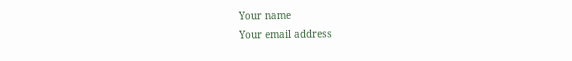Your name
Your email address